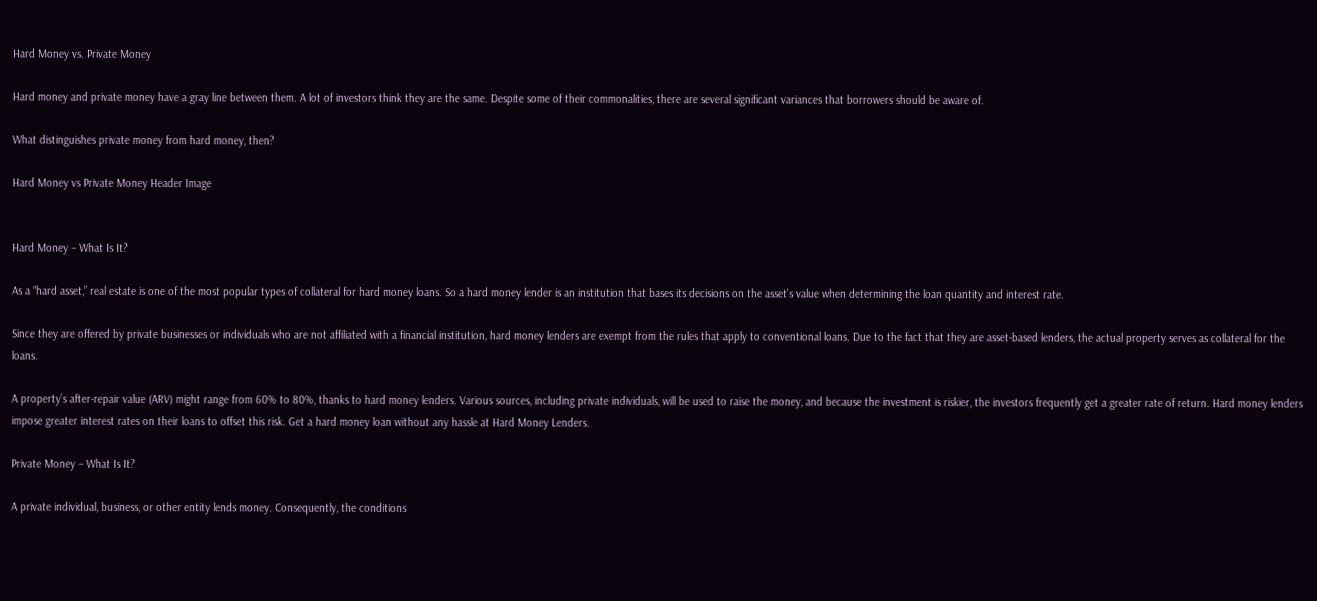Hard Money vs. Private Money

Hard money and private money have a gray line between them. A lot of investors think they are the same. Despite some of their commonalities, there are several significant variances that borrowers should be aware of.

What distinguishes private money from hard money, then?

Hard Money vs Private Money Header Image


Hard Money – What Is It?

As a “hard asset,” real estate is one of the most popular types of collateral for hard money loans. So a hard money lender is an institution that bases its decisions on the asset’s value when determining the loan quantity and interest rate.

Since they are offered by private businesses or individuals who are not affiliated with a financial institution, hard money lenders are exempt from the rules that apply to conventional loans. Due to the fact that they are asset-based lenders, the actual property serves as collateral for the loans.

A property’s after-repair value (ARV) might range from 60% to 80%, thanks to hard money lenders. Various sources, including private individuals, will be used to raise the money, and because the investment is riskier, the investors frequently get a greater rate of return. Hard money lenders impose greater interest rates on their loans to offset this risk. Get a hard money loan without any hassle at Hard Money Lenders.

Private Money – What Is It?

A private individual, business, or other entity lends money. Consequently, the conditions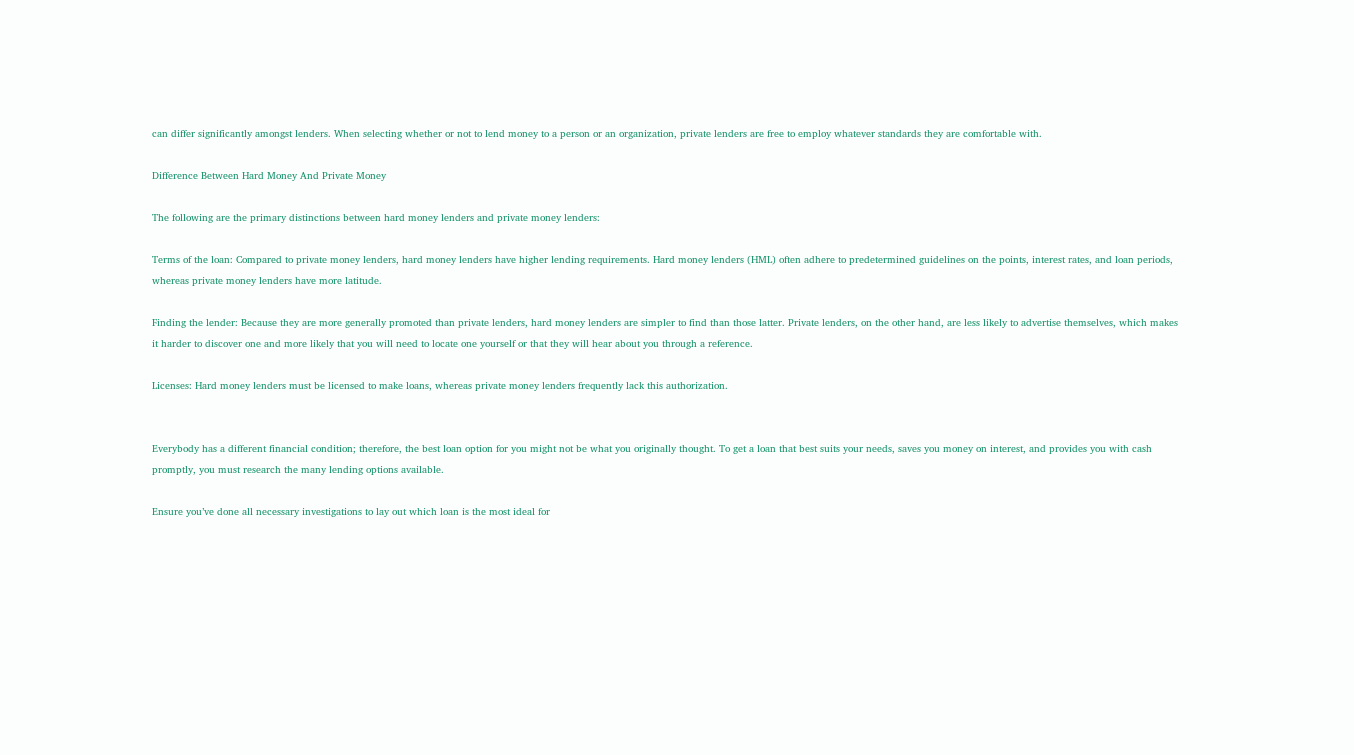can differ significantly amongst lenders. When selecting whether or not to lend money to a person or an organization, private lenders are free to employ whatever standards they are comfortable with.

Difference Between Hard Money And Private Money

The following are the primary distinctions between hard money lenders and private money lenders:

Terms of the loan: Compared to private money lenders, hard money lenders have higher lending requirements. Hard money lenders (HML) often adhere to predetermined guidelines on the points, interest rates, and loan periods, whereas private money lenders have more latitude.

Finding the lender: Because they are more generally promoted than private lenders, hard money lenders are simpler to find than those latter. Private lenders, on the other hand, are less likely to advertise themselves, which makes it harder to discover one and more likely that you will need to locate one yourself or that they will hear about you through a reference.

Licenses: Hard money lenders must be licensed to make loans, whereas private money lenders frequently lack this authorization.


Everybody has a different financial condition; therefore, the best loan option for you might not be what you originally thought. To get a loan that best suits your needs, saves you money on interest, and provides you with cash promptly, you must research the many lending options available.

Ensure you’ve done all necessary investigations to lay out which loan is the most ideal for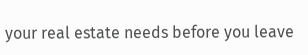your real estate needs before you leave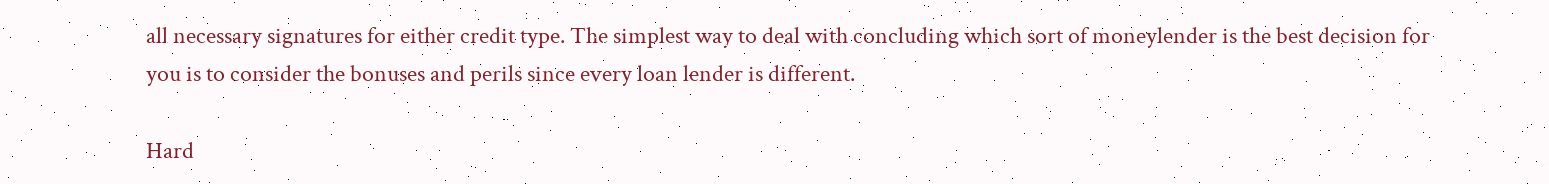all necessary signatures for either credit type. The simplest way to deal with concluding which sort of moneylender is the best decision for you is to consider the bonuses and perils since every loan lender is different.

Hard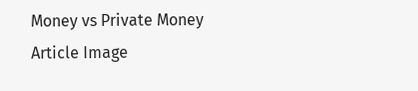Money vs Private Money Article Image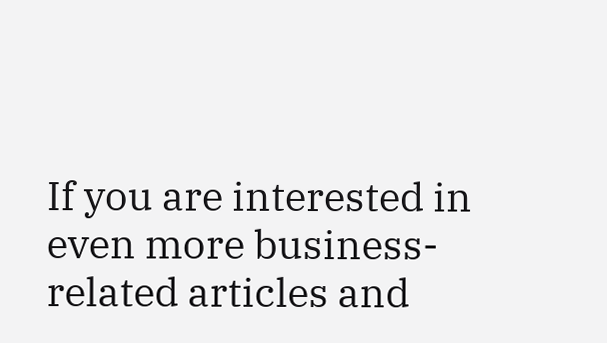If you are interested in even more business-related articles and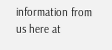information from us here at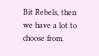Bit Rebels, then we have a lot to choose from.